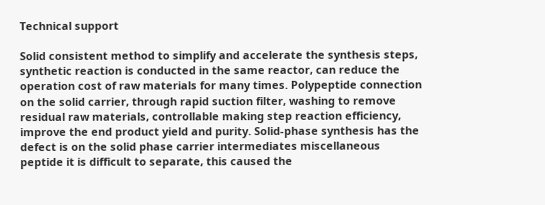Technical support

Solid consistent method to simplify and accelerate the synthesis steps, synthetic reaction is conducted in the same reactor, can reduce the operation cost of raw materials for many times. Polypeptide connection on the solid carrier, through rapid suction filter, washing to remove residual raw materials, controllable making step reaction efficiency, improve the end product yield and purity. Solid-phase synthesis has the defect is on the solid phase carrier intermediates miscellaneous peptide it is difficult to separate, this caused the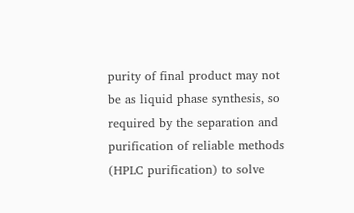purity of final product may not be as liquid phase synthesis, so required by the separation and purification of reliable methods (HPLC purification) to solve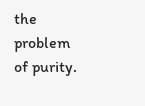the problem of purity.